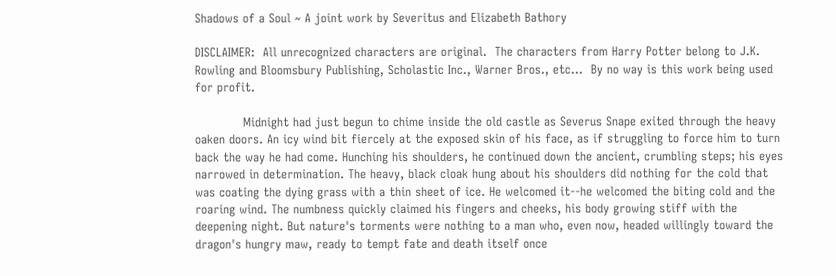Shadows of a Soul ~ A joint work by Severitus and Elizabeth Bathory

DISCLAIMER:  All unrecognized characters are original.  The characters from Harry Potter belong to J.K. Rowling and Bloomsbury Publishing, Scholastic Inc., Warner Bros., etc...  By no way is this work being used for profit.

            Midnight had just begun to chime inside the old castle as Severus Snape exited through the heavy oaken doors. An icy wind bit fiercely at the exposed skin of his face, as if struggling to force him to turn back the way he had come. Hunching his shoulders, he continued down the ancient, crumbling steps; his eyes narrowed in determination. The heavy, black cloak hung about his shoulders did nothing for the cold that was coating the dying grass with a thin sheet of ice. He welcomed it--he welcomed the biting cold and the roaring wind. The numbness quickly claimed his fingers and cheeks, his body growing stiff with the deepening night. But nature's torments were nothing to a man who, even now, headed willingly toward the dragon's hungry maw, ready to tempt fate and death itself once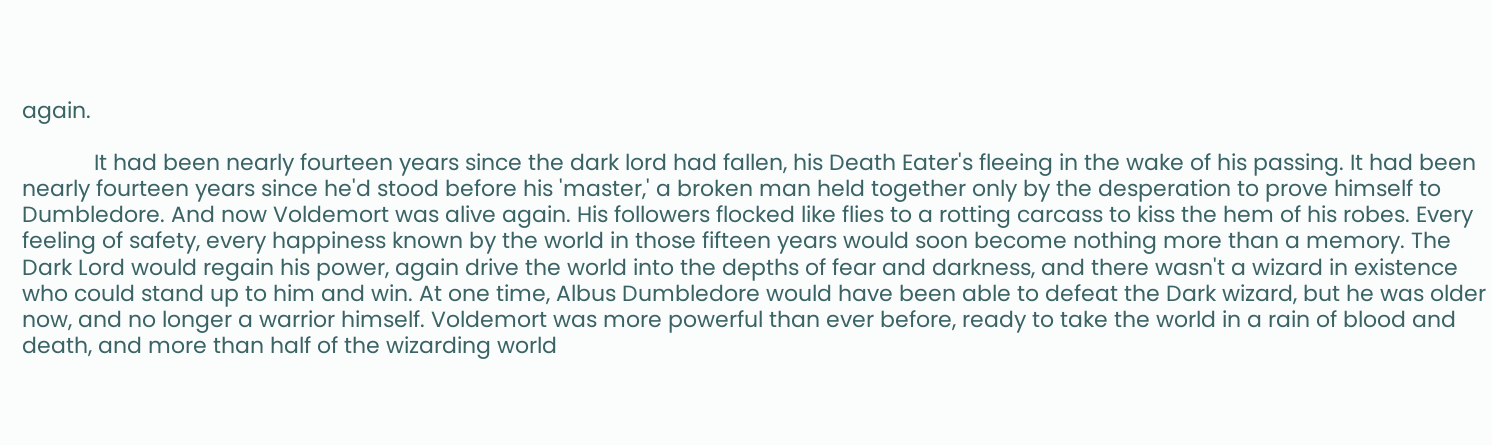again.

            It had been nearly fourteen years since the dark lord had fallen, his Death Eater's fleeing in the wake of his passing. It had been nearly fourteen years since he'd stood before his 'master,' a broken man held together only by the desperation to prove himself to Dumbledore. And now Voldemort was alive again. His followers flocked like flies to a rotting carcass to kiss the hem of his robes. Every feeling of safety, every happiness known by the world in those fifteen years would soon become nothing more than a memory. The Dark Lord would regain his power, again drive the world into the depths of fear and darkness, and there wasn't a wizard in existence who could stand up to him and win. At one time, Albus Dumbledore would have been able to defeat the Dark wizard, but he was older now, and no longer a warrior himself. Voldemort was more powerful than ever before, ready to take the world in a rain of blood and death, and more than half of the wizarding world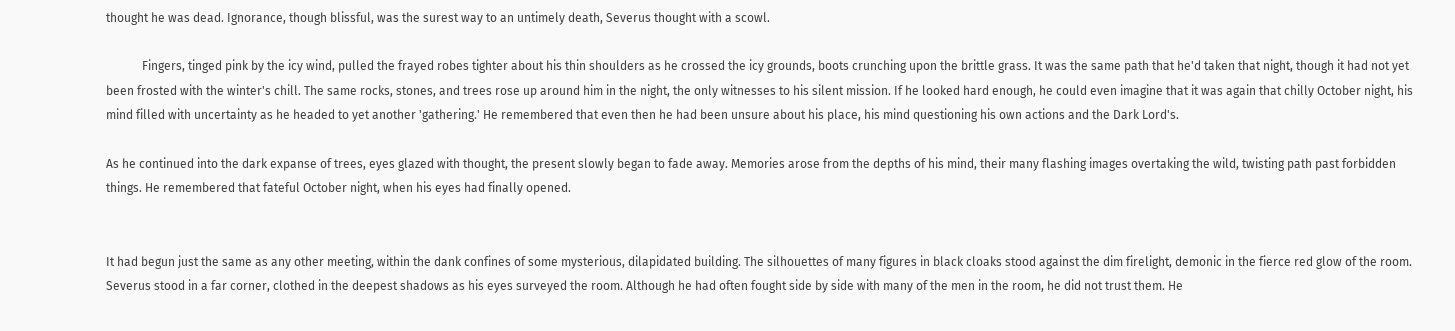thought he was dead. Ignorance, though blissful, was the surest way to an untimely death, Severus thought with a scowl.

            Fingers, tinged pink by the icy wind, pulled the frayed robes tighter about his thin shoulders as he crossed the icy grounds, boots crunching upon the brittle grass. It was the same path that he'd taken that night, though it had not yet been frosted with the winter's chill. The same rocks, stones, and trees rose up around him in the night, the only witnesses to his silent mission. If he looked hard enough, he could even imagine that it was again that chilly October night, his mind filled with uncertainty as he headed to yet another 'gathering.' He remembered that even then he had been unsure about his place, his mind questioning his own actions and the Dark Lord's.

As he continued into the dark expanse of trees, eyes glazed with thought, the present slowly began to fade away. Memories arose from the depths of his mind, their many flashing images overtaking the wild, twisting path past forbidden things. He remembered that fateful October night, when his eyes had finally opened.


It had begun just the same as any other meeting, within the dank confines of some mysterious, dilapidated building. The silhouettes of many figures in black cloaks stood against the dim firelight, demonic in the fierce red glow of the room. Severus stood in a far corner, clothed in the deepest shadows as his eyes surveyed the room. Although he had often fought side by side with many of the men in the room, he did not trust them. He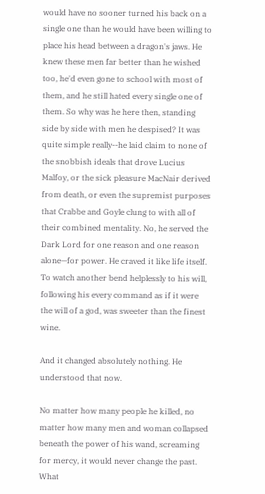would have no sooner turned his back on a single one than he would have been willing to place his head between a dragon's jaws. He knew these men far better than he wished too, he'd even gone to school with most of them, and he still hated every single one of them. So why was he here then, standing side by side with men he despised? It was quite simple really--he laid claim to none of the snobbish ideals that drove Lucius Malfoy, or the sick pleasure MacNair derived from death, or even the supremist purposes that Crabbe and Goyle clung to with all of their combined mentality. No, he served the Dark Lord for one reason and one reason alone—for power. He craved it like life itself. To watch another bend helplessly to his will, following his every command as if it were the will of a god, was sweeter than the finest wine.

And it changed absolutely nothing. He understood that now.

No matter how many people he killed, no matter how many men and woman collapsed beneath the power of his wand, screaming for mercy, it would never change the past. What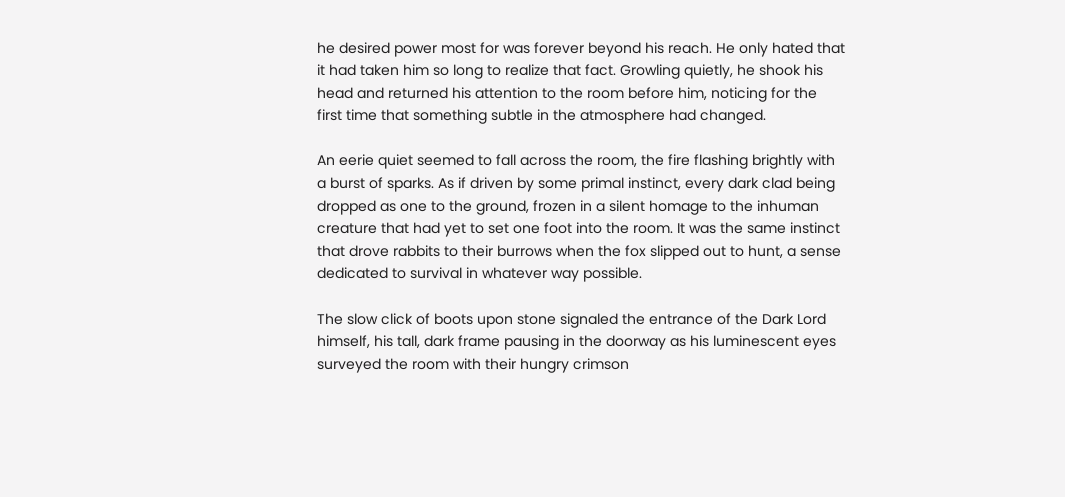he desired power most for was forever beyond his reach. He only hated that it had taken him so long to realize that fact. Growling quietly, he shook his head and returned his attention to the room before him, noticing for the first time that something subtle in the atmosphere had changed.

An eerie quiet seemed to fall across the room, the fire flashing brightly with a burst of sparks. As if driven by some primal instinct, every dark clad being dropped as one to the ground, frozen in a silent homage to the inhuman creature that had yet to set one foot into the room. It was the same instinct that drove rabbits to their burrows when the fox slipped out to hunt, a sense dedicated to survival in whatever way possible.

The slow click of boots upon stone signaled the entrance of the Dark Lord himself, his tall, dark frame pausing in the doorway as his luminescent eyes surveyed the room with their hungry crimson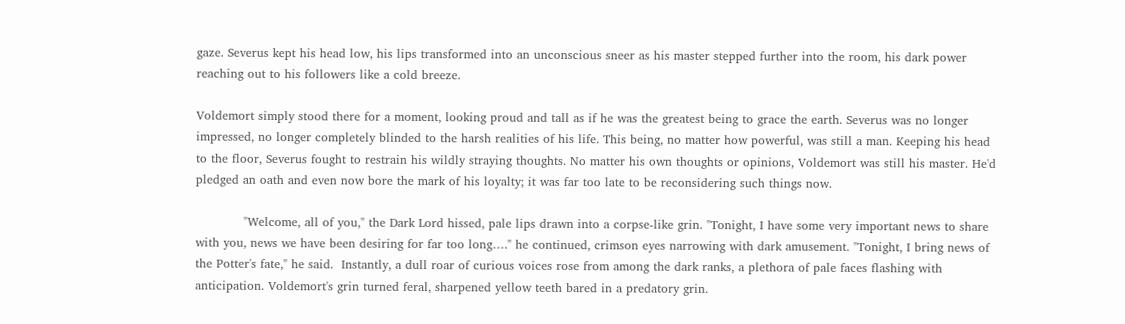gaze. Severus kept his head low, his lips transformed into an unconscious sneer as his master stepped further into the room, his dark power reaching out to his followers like a cold breeze.

Voldemort simply stood there for a moment, looking proud and tall as if he was the greatest being to grace the earth. Severus was no longer impressed, no longer completely blinded to the harsh realities of his life. This being, no matter how powerful, was still a man. Keeping his head to the floor, Severus fought to restrain his wildly straying thoughts. No matter his own thoughts or opinions, Voldemort was still his master. He'd pledged an oath and even now bore the mark of his loyalty; it was far too late to be reconsidering such things now.

            "Welcome, all of you," the Dark Lord hissed, pale lips drawn into a corpse-like grin. "Tonight, I have some very important news to share with you, news we have been desiring for far too long…." he continued, crimson eyes narrowing with dark amusement. "Tonight, I bring news of the Potter's fate," he said.  Instantly, a dull roar of curious voices rose from among the dark ranks, a plethora of pale faces flashing with anticipation. Voldemort's grin turned feral, sharpened yellow teeth bared in a predatory grin.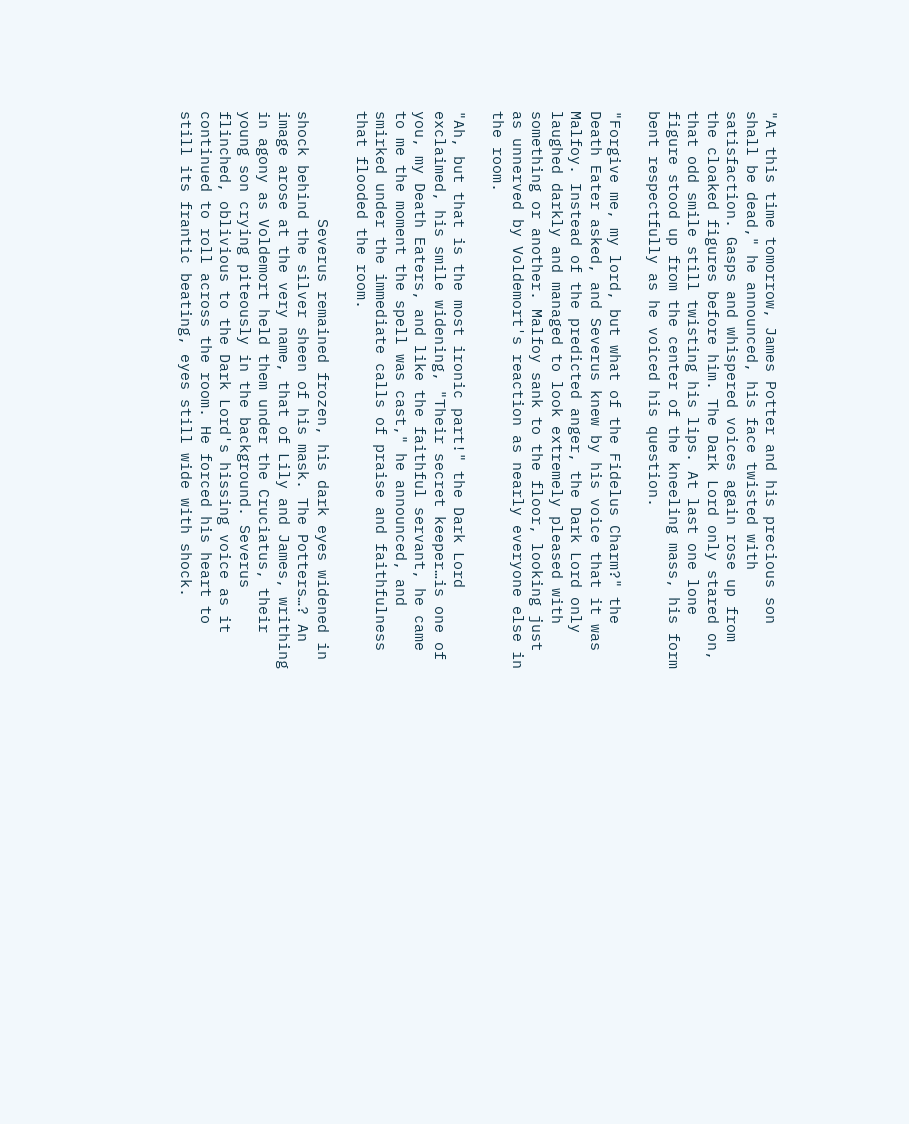"At this time tomorrow, James Potter and his precious son shall be dead," he announced, his face twisted with satisfaction. Gasps and whispered voices again rose up from the cloaked figures before him. The Dark Lord only stared on, that odd smile still twisting his lips. At last one lone figure stood up from the center of the kneeling mass, his form bent respectfully as he voiced his question.

"Forgive me, my lord, but what of the Fidelus Charm?" the Death Eater asked, and Severus knew by his voice that it was Malfoy. Instead of the predicted anger, the Dark Lord only laughed darkly and managed to look extremely pleased with something or another. Malfoy sank to the floor, looking just as unnerved by Voldemort's reaction as nearly everyone else in the room.

"Ah, but that is the most ironic part!" the Dark Lord exclaimed, his smile widening, "Their secret keeper…is one of you, my Death Eaters, and like the faithful servant, he came to me the moment the spell was cast," he announced, and smirked under the immediate calls of praise and faithfulness that flooded the room.

            Severus remained frozen, his dark eyes widened in shock behind the silver sheen of his mask. The Potters…? An image arose at the very name, that of Lily and James, writhing in agony as Voldemort held them under the Cruciatus, their young son crying piteously in the background. Severus flinched, oblivious to the Dark Lord's hissing voice as it continued to roll across the room. He forced his heart to still its frantic beating, eyes still wide with shock.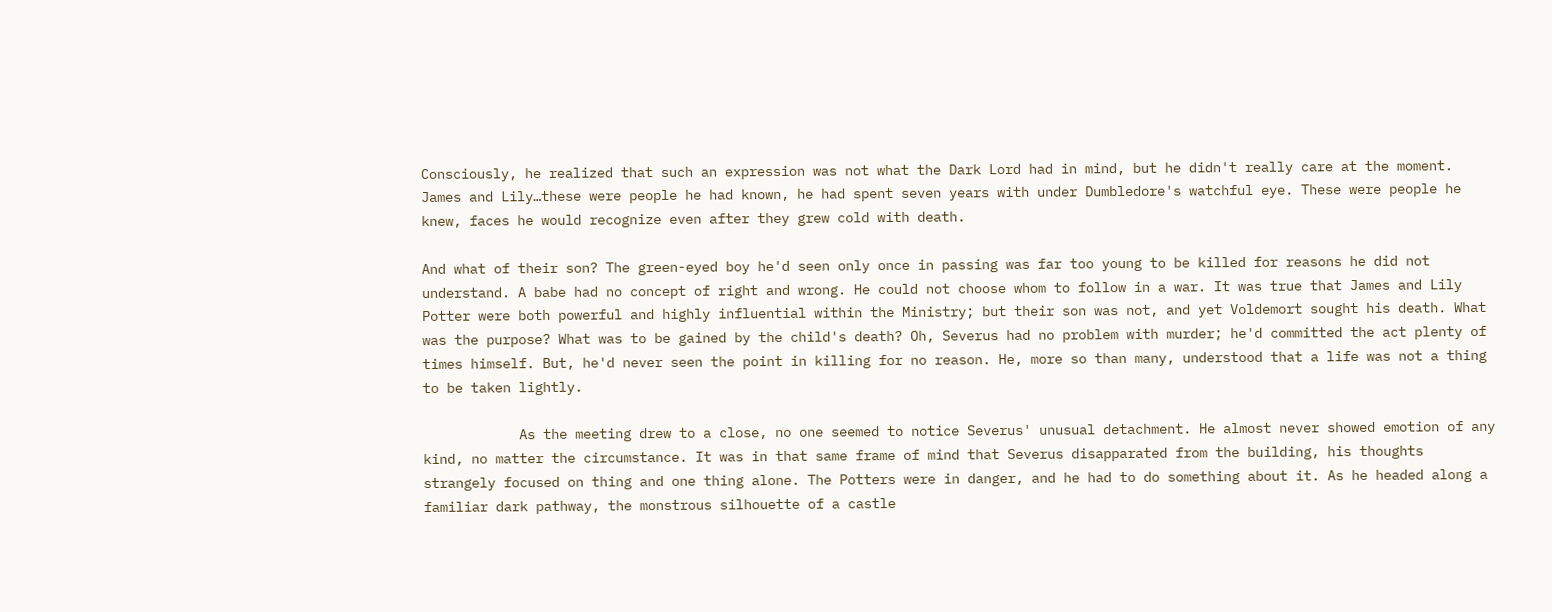Consciously, he realized that such an expression was not what the Dark Lord had in mind, but he didn't really care at the moment. James and Lily…these were people he had known, he had spent seven years with under Dumbledore's watchful eye. These were people he knew, faces he would recognize even after they grew cold with death.

And what of their son? The green-eyed boy he'd seen only once in passing was far too young to be killed for reasons he did not understand. A babe had no concept of right and wrong. He could not choose whom to follow in a war. It was true that James and Lily Potter were both powerful and highly influential within the Ministry; but their son was not, and yet Voldemort sought his death. What was the purpose? What was to be gained by the child's death? Oh, Severus had no problem with murder; he'd committed the act plenty of times himself. But, he'd never seen the point in killing for no reason. He, more so than many, understood that a life was not a thing to be taken lightly.

            As the meeting drew to a close, no one seemed to notice Severus' unusual detachment. He almost never showed emotion of any kind, no matter the circumstance. It was in that same frame of mind that Severus disapparated from the building, his thoughts strangely focused on thing and one thing alone. The Potters were in danger, and he had to do something about it. As he headed along a familiar dark pathway, the monstrous silhouette of a castle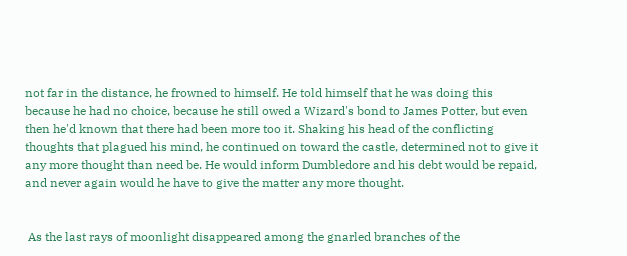not far in the distance, he frowned to himself. He told himself that he was doing this because he had no choice, because he still owed a Wizard's bond to James Potter, but even then he'd known that there had been more too it. Shaking his head of the conflicting thoughts that plagued his mind, he continued on toward the castle, determined not to give it any more thought than need be. He would inform Dumbledore and his debt would be repaid, and never again would he have to give the matter any more thought.


 As the last rays of moonlight disappeared among the gnarled branches of the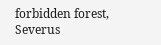forbidden forest, Severus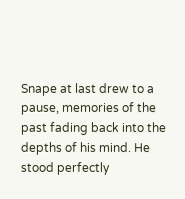Snape at last drew to a pause, memories of the past fading back into the depths of his mind. He stood perfectly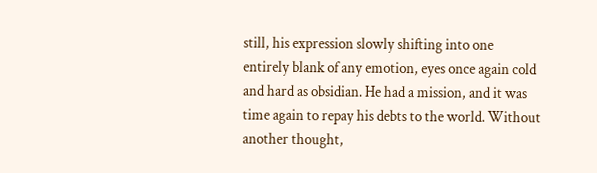still, his expression slowly shifting into one entirely blank of any emotion, eyes once again cold and hard as obsidian. He had a mission, and it was time again to repay his debts to the world. Without another thought,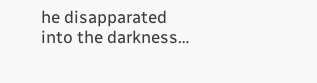he disapparated into the darkness…